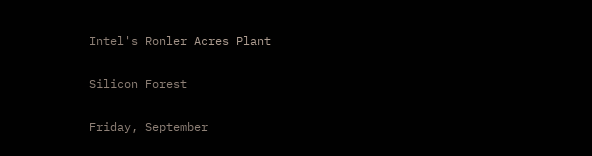Intel's Ronler Acres Plant

Silicon Forest

Friday, September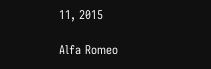11, 2015

Alfa Romeo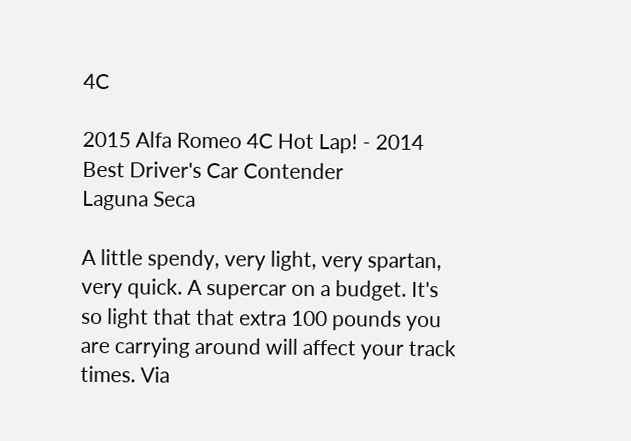4C

2015 Alfa Romeo 4C Hot Lap! - 2014 Best Driver's Car Contender
Laguna Seca

A little spendy, very light, very spartan, very quick. A supercar on a budget. It's so light that that extra 100 pounds you are carrying around will affect your track times. Via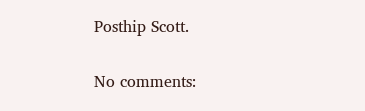Posthip Scott.

No comments: